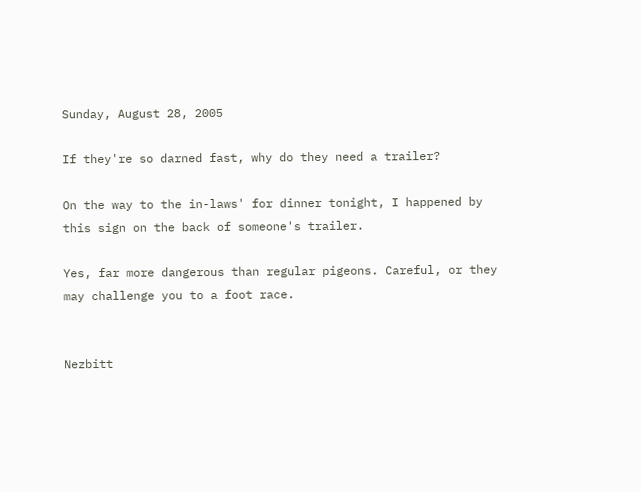Sunday, August 28, 2005

If they're so darned fast, why do they need a trailer?

On the way to the in-laws' for dinner tonight, I happened by this sign on the back of someone's trailer.

Yes, far more dangerous than regular pigeons. Careful, or they may challenge you to a foot race.


Nezbitt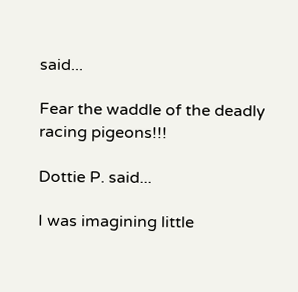said...

Fear the waddle of the deadly racing pigeons!!!

Dottie P. said...

I was imagining little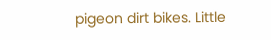pigeon dirt bikes. Little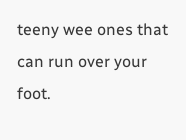teeny wee ones that can run over your foot.